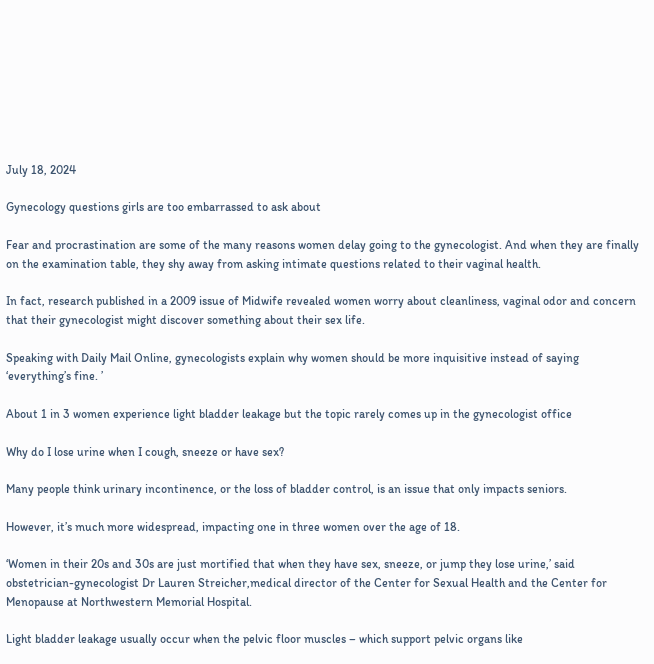July 18, 2024

Gynecology questions girls are too embarrassed to ask about

Fear and procrastination are some of the many reasons women delay going to the gynecologist. And when they are finally on the examination table, they shy away from asking intimate questions related to their vaginal health.

In fact, research published in a 2009 issue of Midwife revealed women worry about cleanliness, vaginal odor and concern that their gynecologist might discover something about their sex life.

Speaking with Daily Mail Online, gynecologists explain why women should be more inquisitive instead of saying ‘everything’s fine. ’

About 1 in 3 women experience light bladder leakage but the topic rarely comes up in the gynecologist office

Why do I lose urine when I cough, sneeze or have sex?

Many people think urinary incontinence, or the loss of bladder control, is an issue that only impacts seniors.

However, it’s much more widespread, impacting one in three women over the age of 18.

‘Women in their 20s and 30s are just mortified that when they have sex, sneeze, or jump they lose urine,’ said obstetrician-gynecologist Dr Lauren Streicher,medical director of the Center for Sexual Health and the Center for Menopause at Northwestern Memorial Hospital.

Light bladder leakage usually occur when the pelvic floor muscles – which support pelvic organs like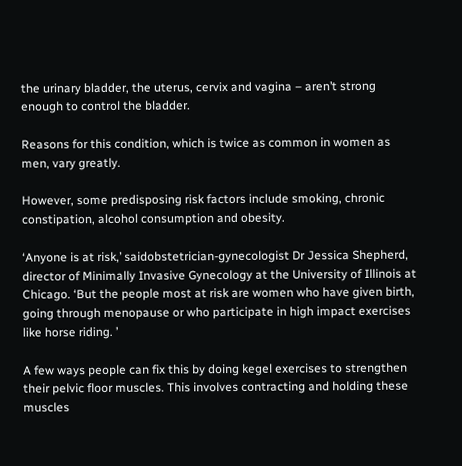the urinary bladder, the uterus, cervix and vagina – aren’t strong enough to control the bladder.

Reasons for this condition, which is twice as common in women as men, vary greatly.

However, some predisposing risk factors include smoking, chronic constipation, alcohol consumption and obesity.

‘Anyone is at risk,’ saidobstetrician-gynecologist Dr Jessica Shepherd, director of Minimally Invasive Gynecology at the University of Illinois at Chicago. ‘But the people most at risk are women who have given birth, going through menopause or who participate in high impact exercises like horse riding. ’

A few ways people can fix this by doing kegel exercises to strengthen their pelvic floor muscles. This involves contracting and holding these muscles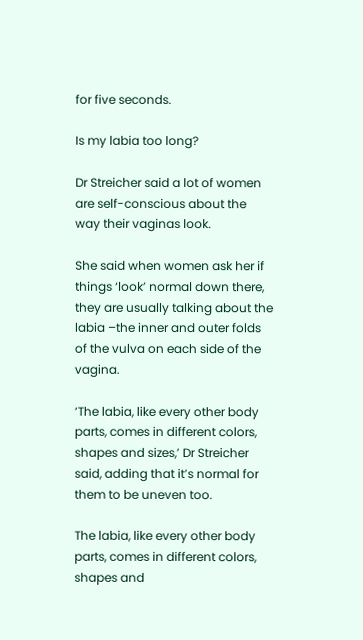for five seconds.

Is my labia too long?

Dr Streicher said a lot of women are self-conscious about the way their vaginas look.

She said when women ask her if things ‘look’ normal down there, they are usually talking about the labia –the inner and outer folds of the vulva on each side of the vagina.

‘The labia, like every other body parts, comes in different colors, shapes and sizes,’ Dr Streicher said, adding that it’s normal for them to be uneven too.

The labia, like every other body parts, comes in different colors, shapes and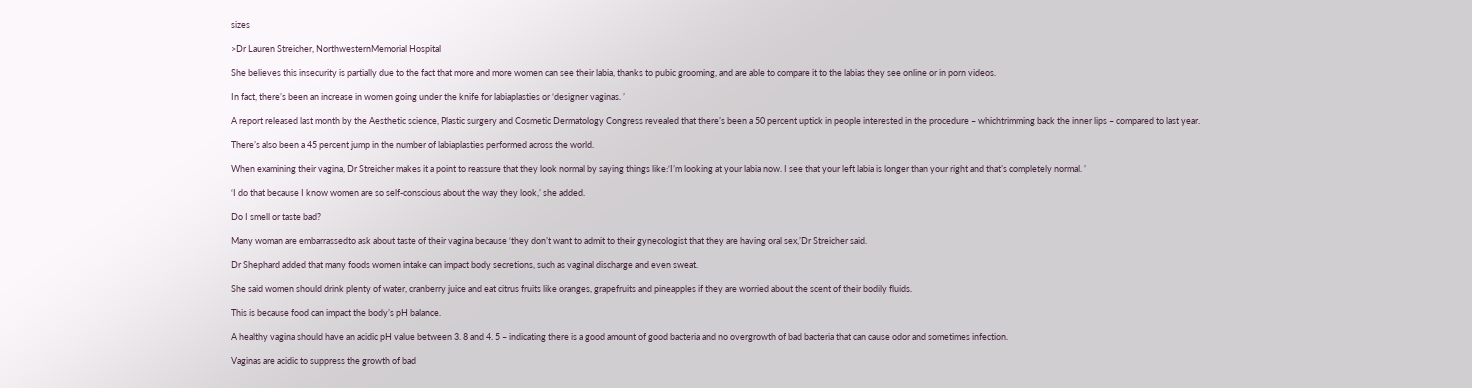sizes

>Dr Lauren Streicher, NorthwesternMemorial Hospital

She believes this insecurity is partially due to the fact that more and more women can see their labia, thanks to pubic grooming, and are able to compare it to the labias they see online or in porn videos.

In fact, there’s been an increase in women going under the knife for labiaplasties or ‘designer vaginas. ’

A report released last month by the Aesthetic science, Plastic surgery and Cosmetic Dermatology Congress revealed that there’s been a 50 percent uptick in people interested in the procedure – whichtrimming back the inner lips – compared to last year.

There’s also been a 45 percent jump in the number of labiaplasties performed across the world.

When examining their vagina, Dr Streicher makes it a point to reassure that they look normal by saying things like:‘I’m looking at your labia now. I see that your left labia is longer than your right and that’s completely normal. ’

‘I do that because I know women are so self-conscious about the way they look,’ she added.

Do I smell or taste bad?

Many woman are embarrassedto ask about taste of their vagina because ‘they don’t want to admit to their gynecologist that they are having oral sex,’Dr Streicher said.

Dr Shephard added that many foods women intake can impact body secretions, such as vaginal discharge and even sweat.

She said women should drink plenty of water, cranberry juice and eat citrus fruits like oranges, grapefruits and pineapples if they are worried about the scent of their bodily fluids.

This is because food can impact the body’s pH balance.

A healthy vagina should have an acidic pH value between 3. 8 and 4. 5 – indicating there is a good amount of good bacteria and no overgrowth of bad bacteria that can cause odor and sometimes infection.

Vaginas are acidic to suppress the growth of bad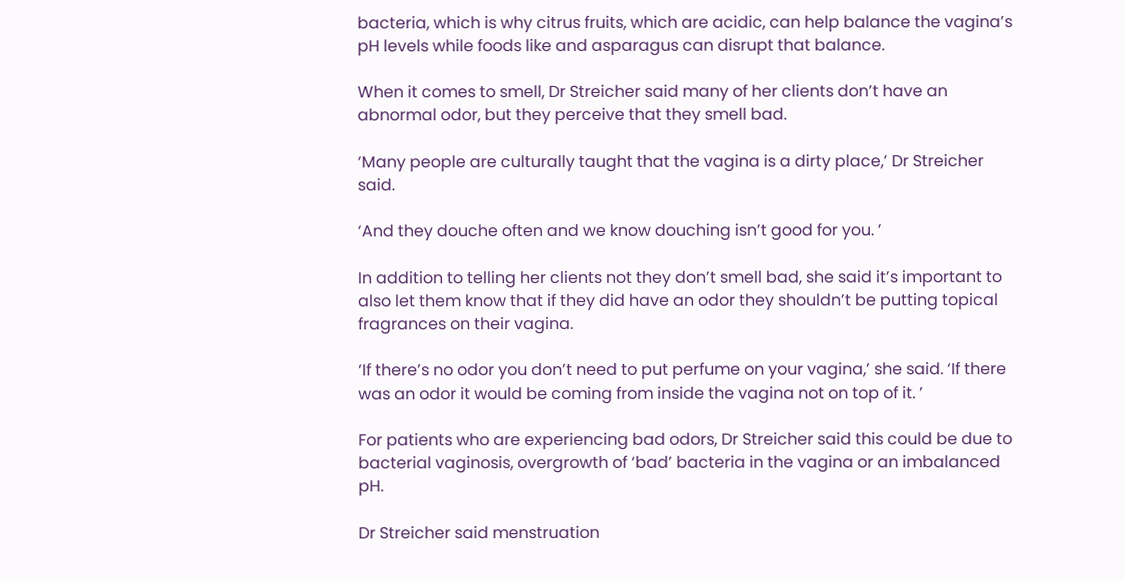bacteria, which is why citrus fruits, which are acidic, can help balance the vagina’s pH levels while foods like and asparagus can disrupt that balance.

When it comes to smell, Dr Streicher said many of her clients don’t have an abnormal odor, but they perceive that they smell bad.

‘Many people are culturally taught that the vagina is a dirty place,’ Dr Streicher said.

‘And they douche often and we know douching isn’t good for you. ’

In addition to telling her clients not they don’t smell bad, she said it’s important to also let them know that if they did have an odor they shouldn’t be putting topical fragrances on their vagina.

‘If there’s no odor you don’t need to put perfume on your vagina,’ she said. ‘If there was an odor it would be coming from inside the vagina not on top of it. ’

For patients who are experiencing bad odors, Dr Streicher said this could be due to bacterial vaginosis, overgrowth of ‘bad’ bacteria in the vagina or an imbalanced pH.

Dr Streicher said menstruation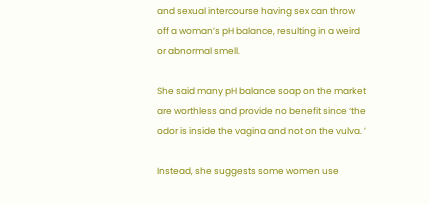and sexual intercourse having sex can throw off a woman’s pH balance, resulting in a weird or abnormal smell.

She said many pH balance soap on the market are worthless and provide no benefit since ‘the odor is inside the vagina and not on the vulva. ’

Instead, she suggests some women use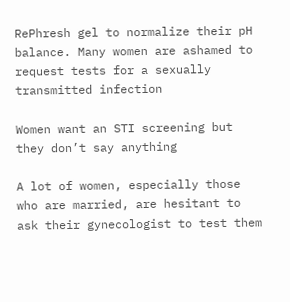RePhresh gel to normalize their pH balance. Many women are ashamed to request tests for a sexually transmitted infection

Women want an STI screening but they don’t say anything

A lot of women, especially those who are married, are hesitant to ask their gynecologist to test them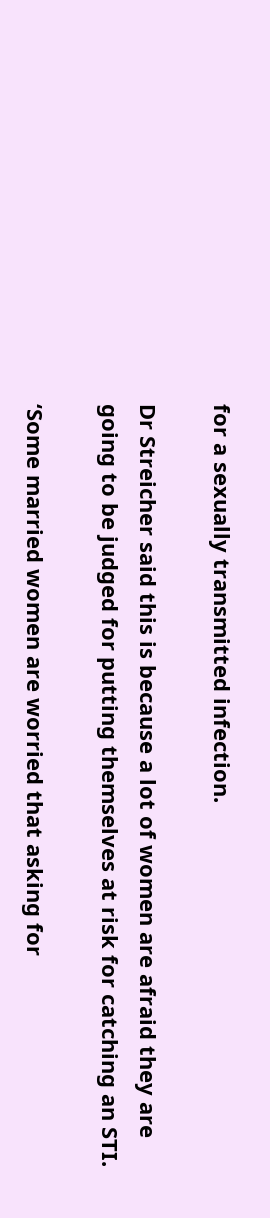for a sexually transmitted infection.

Dr Streicher said this is because a lot of women are afraid they are going to be judged for putting themselves at risk for catching an STI.

‘Some married women are worried that asking for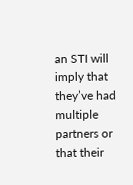an STI will imply that they’ve had multiple partners or that their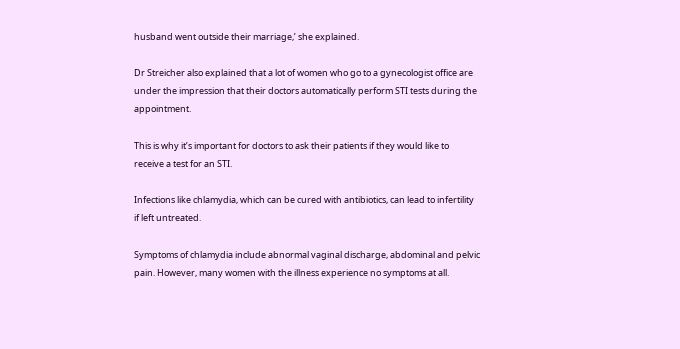husband went outside their marriage,’ she explained.

Dr Streicher also explained that a lot of women who go to a gynecologist office are under the impression that their doctors automatically perform STI tests during the appointment.

This is why it’s important for doctors to ask their patients if they would like to receive a test for an STI.

Infections like chlamydia, which can be cured with antibiotics, can lead to infertility if left untreated.

Symptoms of chlamydia include abnormal vaginal discharge, abdominal and pelvic pain. However, many women with the illness experience no symptoms at all.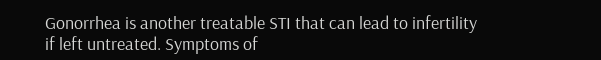Gonorrhea is another treatable STI that can lead to infertility if left untreated. Symptoms of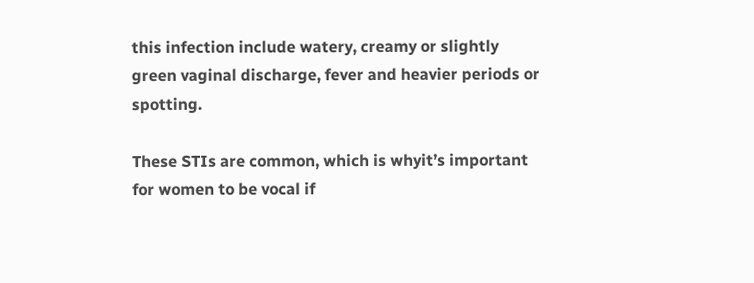this infection include watery, creamy or slightly green vaginal discharge, fever and heavier periods or spotting.

These STIs are common, which is whyit’s important for women to be vocal if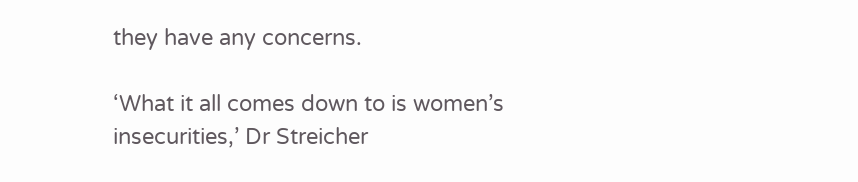they have any concerns.

‘What it all comes down to is women’s insecurities,’ Dr Streicher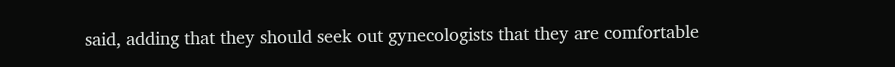said, adding that they should seek out gynecologists that they are comfortable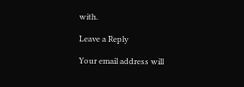with.

Leave a Reply

Your email address will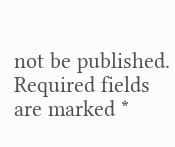not be published. Required fields are marked *